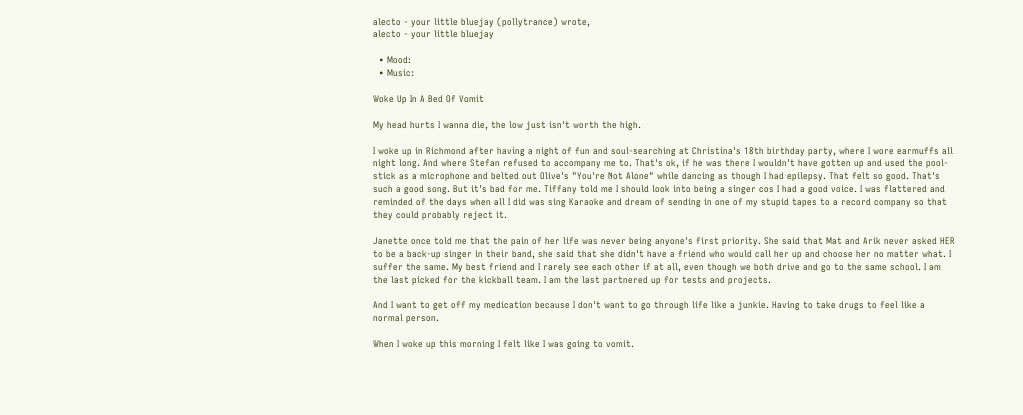alecto - your little bluejay (pollytrance) wrote,
alecto - your little bluejay

  • Mood:
  • Music:

Woke Up In A Bed Of Vomit

My head hurts I wanna die, the low just isn't worth the high.

I woke up in Richmond after having a night of fun and soul-searching at Christina's 18th birthday party, where I wore earmuffs all night long. And where Stefan refused to accompany me to. That's ok, if he was there I wouldn't have gotten up and used the pool-stick as a microphone and belted out Olive's "You're Not Alone" while dancing as though I had epilepsy. That felt so good. That's such a good song. But it's bad for me. Tiffany told me I should look into being a singer cos I had a good voice. I was flattered and reminded of the days when all I did was sing Karaoke and dream of sending in one of my stupid tapes to a record company so that they could probably reject it.

Janette once told me that the pain of her life was never being anyone's first priority. She said that Mat and Arik never asked HER to be a back-up singer in their band, she said that she didn't have a friend who would call her up and choose her no matter what. I suffer the same. My best friend and I rarely see each other if at all, even though we both drive and go to the same school. I am the last picked for the kickball team. I am the last partnered up for tests and projects.

And I want to get off my medication because I don't want to go through life like a junkie. Having to take drugs to feel like a normal person.

When I woke up this morning I felt like I was going to vomit.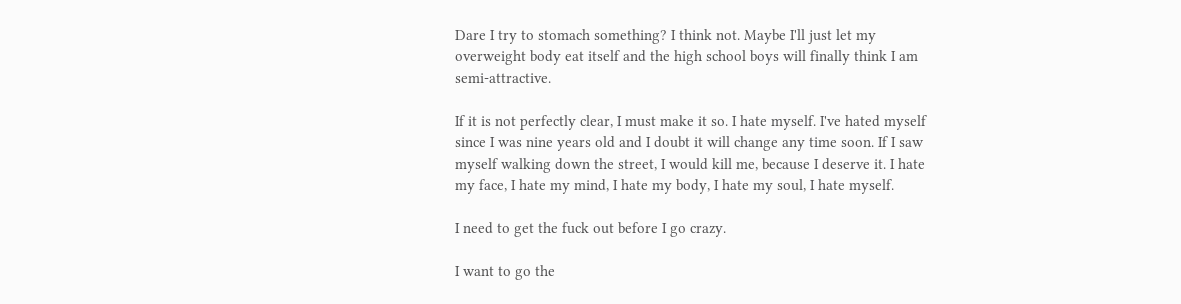Dare I try to stomach something? I think not. Maybe I'll just let my overweight body eat itself and the high school boys will finally think I am semi-attractive.

If it is not perfectly clear, I must make it so. I hate myself. I've hated myself since I was nine years old and I doubt it will change any time soon. If I saw myself walking down the street, I would kill me, because I deserve it. I hate my face, I hate my mind, I hate my body, I hate my soul, I hate myself.

I need to get the fuck out before I go crazy.

I want to go the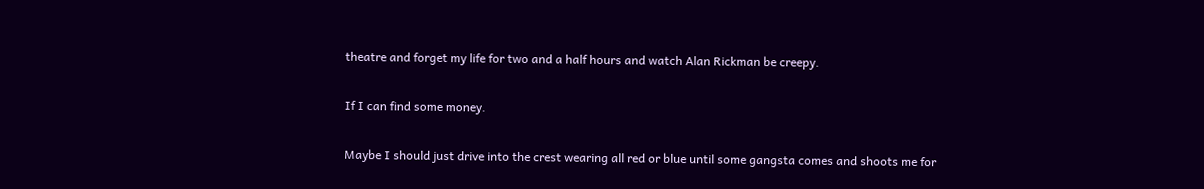theatre and forget my life for two and a half hours and watch Alan Rickman be creepy.

If I can find some money.

Maybe I should just drive into the crest wearing all red or blue until some gangsta comes and shoots me for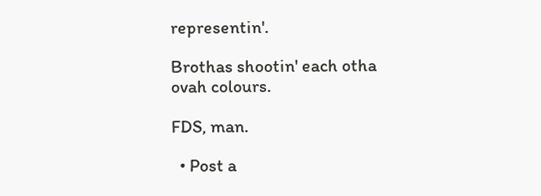representin'.

Brothas shootin' each otha ovah colours.

FDS, man.

  • Post a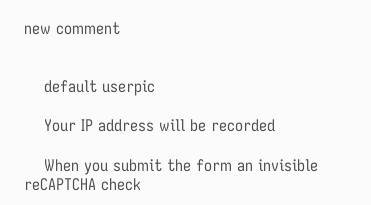new comment


    default userpic

    Your IP address will be recorded

    When you submit the form an invisible reCAPTCHA check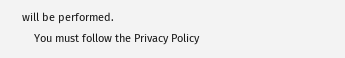will be performed.
    You must follow the Privacy Policy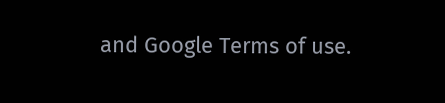and Google Terms of use.